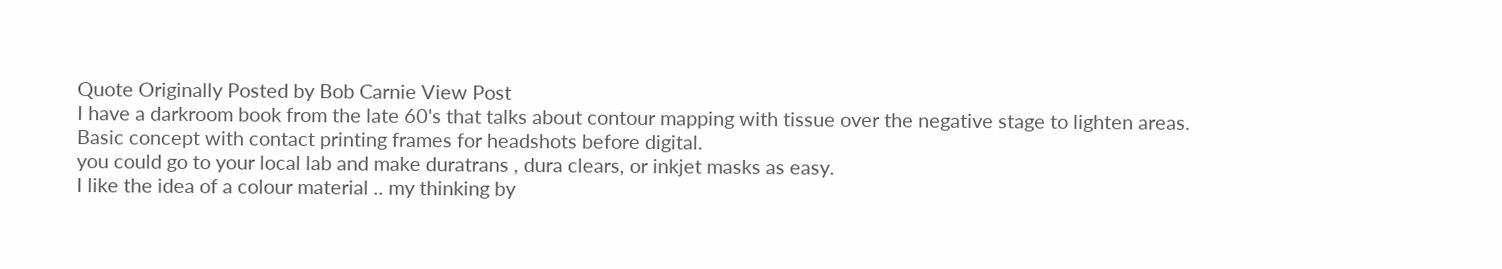Quote Originally Posted by Bob Carnie View Post
I have a darkroom book from the late 60's that talks about contour mapping with tissue over the negative stage to lighten areas.
Basic concept with contact printing frames for headshots before digital.
you could go to your local lab and make duratrans , dura clears, or inkjet masks as easy.
I like the idea of a colour material .. my thinking by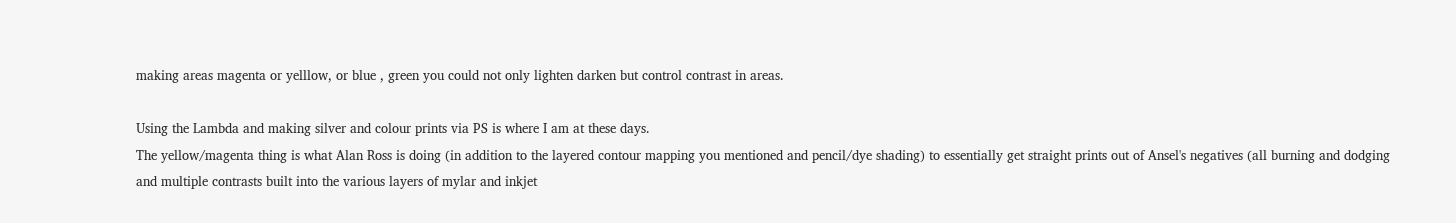making areas magenta or yelllow, or blue , green you could not only lighten darken but control contrast in areas.

Using the Lambda and making silver and colour prints via PS is where I am at these days.
The yellow/magenta thing is what Alan Ross is doing (in addition to the layered contour mapping you mentioned and pencil/dye shading) to essentially get straight prints out of Ansel's negatives (all burning and dodging and multiple contrasts built into the various layers of mylar and inkjet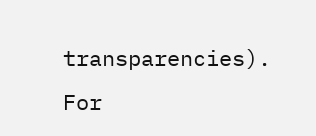transparencies). For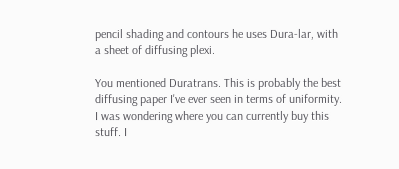pencil shading and contours he uses Dura-lar, with a sheet of diffusing plexi.

You mentioned Duratrans. This is probably the best diffusing paper I've ever seen in terms of uniformity. I was wondering where you can currently buy this stuff. I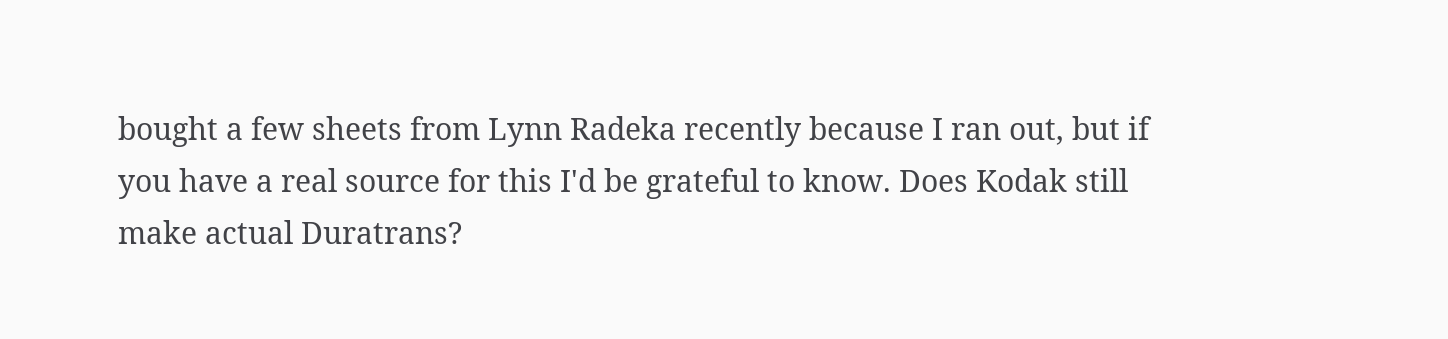bought a few sheets from Lynn Radeka recently because I ran out, but if you have a real source for this I'd be grateful to know. Does Kodak still make actual Duratrans?